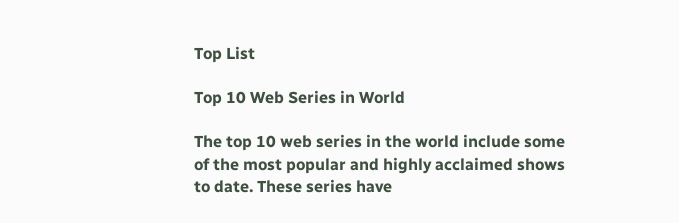Top List

Top 10 Web Series in World

The top 10 web series in the world include some of the most popular and highly acclaimed shows to date. These series have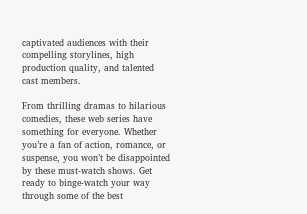captivated audiences with their compelling storylines, high production quality, and talented cast members.

From thrilling dramas to hilarious comedies, these web series have something for everyone. Whether you’re a fan of action, romance, or suspense, you won’t be disappointed by these must-watch shows. Get ready to binge-watch your way through some of the best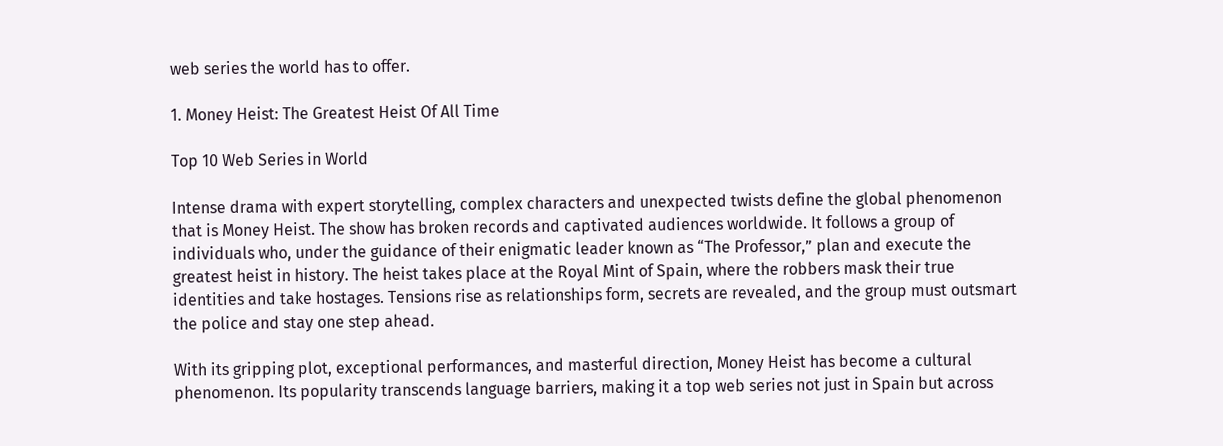web series the world has to offer.

1. Money Heist: The Greatest Heist Of All Time

Top 10 Web Series in World

Intense drama with expert storytelling, complex characters and unexpected twists define the global phenomenon that is Money Heist. The show has broken records and captivated audiences worldwide. It follows a group of individuals who, under the guidance of their enigmatic leader known as “The Professor,” plan and execute the greatest heist in history. The heist takes place at the Royal Mint of Spain, where the robbers mask their true identities and take hostages. Tensions rise as relationships form, secrets are revealed, and the group must outsmart the police and stay one step ahead.

With its gripping plot, exceptional performances, and masterful direction, Money Heist has become a cultural phenomenon. Its popularity transcends language barriers, making it a top web series not just in Spain but across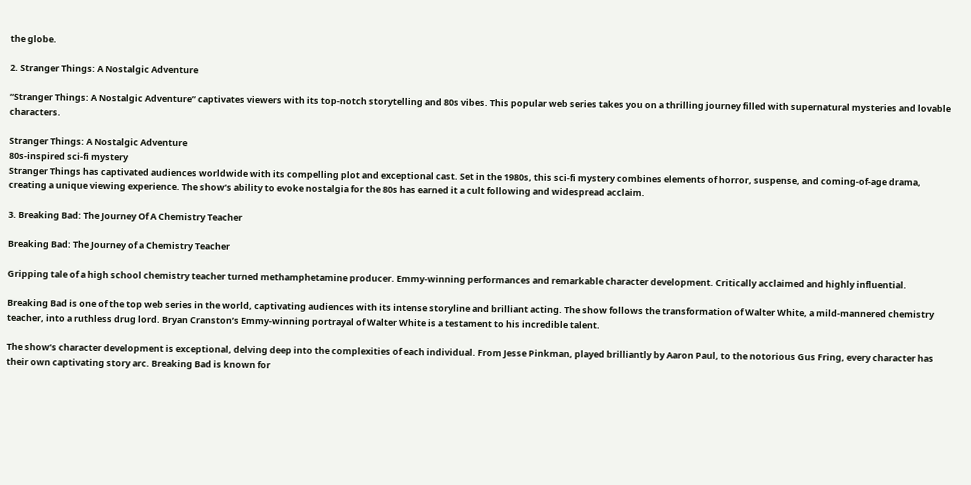the globe.

2. Stranger Things: A Nostalgic Adventure

“Stranger Things: A Nostalgic Adventure” captivates viewers with its top-notch storytelling and 80s vibes. This popular web series takes you on a thrilling journey filled with supernatural mysteries and lovable characters.

Stranger Things: A Nostalgic Adventure
80s-inspired sci-fi mystery
Stranger Things has captivated audiences worldwide with its compelling plot and exceptional cast. Set in the 1980s, this sci-fi mystery combines elements of horror, suspense, and coming-of-age drama, creating a unique viewing experience. The show’s ability to evoke nostalgia for the 80s has earned it a cult following and widespread acclaim.

3. Breaking Bad: The Journey Of A Chemistry Teacher

Breaking Bad: The Journey of a Chemistry Teacher

Gripping tale of a high school chemistry teacher turned methamphetamine producer. Emmy-winning performances and remarkable character development. Critically acclaimed and highly influential.

Breaking Bad is one of the top web series in the world, captivating audiences with its intense storyline and brilliant acting. The show follows the transformation of Walter White, a mild-mannered chemistry teacher, into a ruthless drug lord. Bryan Cranston’s Emmy-winning portrayal of Walter White is a testament to his incredible talent.

The show’s character development is exceptional, delving deep into the complexities of each individual. From Jesse Pinkman, played brilliantly by Aaron Paul, to the notorious Gus Fring, every character has their own captivating story arc. Breaking Bad is known for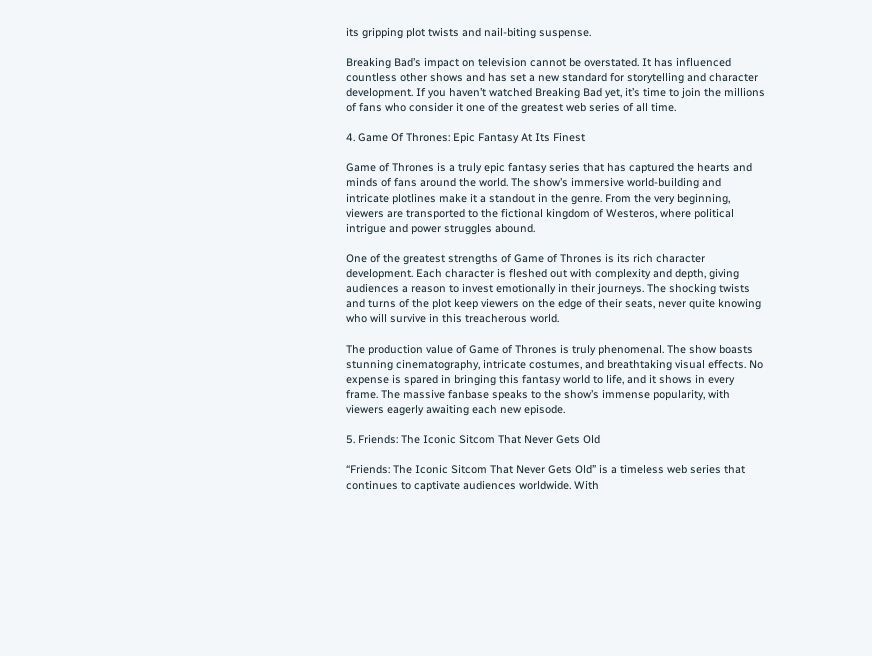its gripping plot twists and nail-biting suspense.

Breaking Bad’s impact on television cannot be overstated. It has influenced countless other shows and has set a new standard for storytelling and character development. If you haven’t watched Breaking Bad yet, it’s time to join the millions of fans who consider it one of the greatest web series of all time.

4. Game Of Thrones: Epic Fantasy At Its Finest

Game of Thrones is a truly epic fantasy series that has captured the hearts and minds of fans around the world. The show’s immersive world-building and intricate plotlines make it a standout in the genre. From the very beginning, viewers are transported to the fictional kingdom of Westeros, where political intrigue and power struggles abound.

One of the greatest strengths of Game of Thrones is its rich character development. Each character is fleshed out with complexity and depth, giving audiences a reason to invest emotionally in their journeys. The shocking twists and turns of the plot keep viewers on the edge of their seats, never quite knowing who will survive in this treacherous world.

The production value of Game of Thrones is truly phenomenal. The show boasts stunning cinematography, intricate costumes, and breathtaking visual effects. No expense is spared in bringing this fantasy world to life, and it shows in every frame. The massive fanbase speaks to the show’s immense popularity, with viewers eagerly awaiting each new episode.

5. Friends: The Iconic Sitcom That Never Gets Old

“Friends: The Iconic Sitcom That Never Gets Old” is a timeless web series that continues to captivate audiences worldwide. With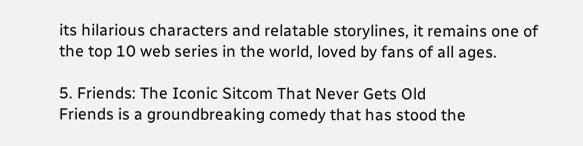its hilarious characters and relatable storylines, it remains one of the top 10 web series in the world, loved by fans of all ages.

5. Friends: The Iconic Sitcom That Never Gets Old
Friends is a groundbreaking comedy that has stood the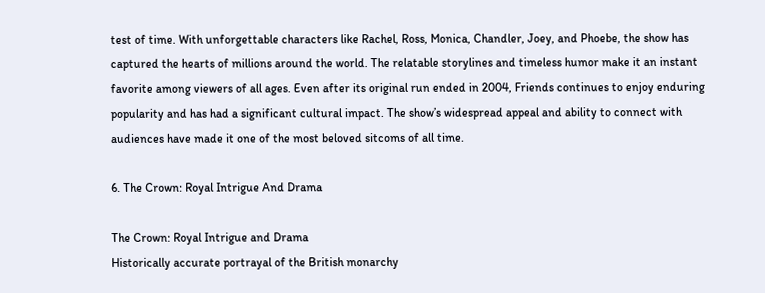test of time. With unforgettable characters like Rachel, Ross, Monica, Chandler, Joey, and Phoebe, the show has captured the hearts of millions around the world. The relatable storylines and timeless humor make it an instant favorite among viewers of all ages. Even after its original run ended in 2004, Friends continues to enjoy enduring popularity and has had a significant cultural impact. The show’s widespread appeal and ability to connect with audiences have made it one of the most beloved sitcoms of all time.

6. The Crown: Royal Intrigue And Drama

The Crown: Royal Intrigue and Drama
Historically accurate portrayal of the British monarchy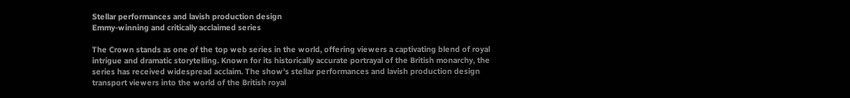Stellar performances and lavish production design
Emmy-winning and critically acclaimed series

The Crown stands as one of the top web series in the world, offering viewers a captivating blend of royal intrigue and dramatic storytelling. Known for its historically accurate portrayal of the British monarchy, the series has received widespread acclaim. The show’s stellar performances and lavish production design transport viewers into the world of the British royal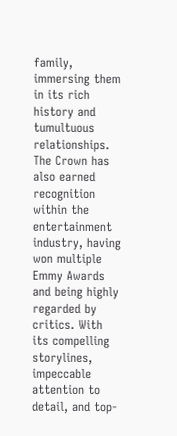family, immersing them in its rich history and tumultuous relationships. The Crown has also earned recognition within the entertainment industry, having won multiple Emmy Awards and being highly regarded by critics. With its compelling storylines, impeccable attention to detail, and top-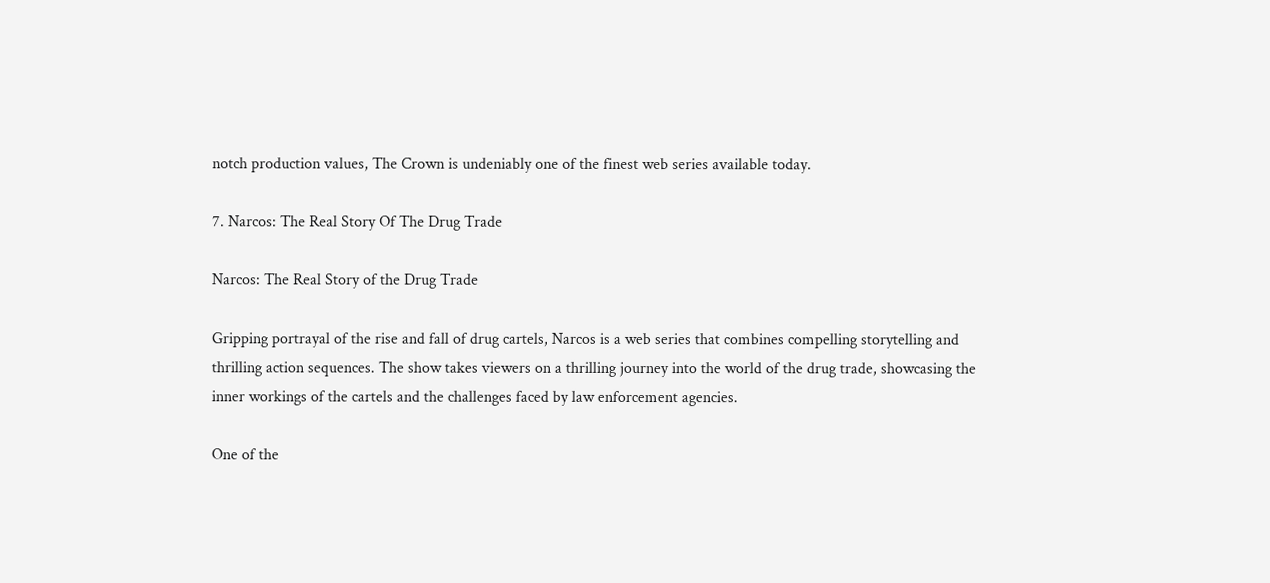notch production values, The Crown is undeniably one of the finest web series available today.

7. Narcos: The Real Story Of The Drug Trade

Narcos: The Real Story of the Drug Trade

Gripping portrayal of the rise and fall of drug cartels, Narcos is a web series that combines compelling storytelling and thrilling action sequences. The show takes viewers on a thrilling journey into the world of the drug trade, showcasing the inner workings of the cartels and the challenges faced by law enforcement agencies.

One of the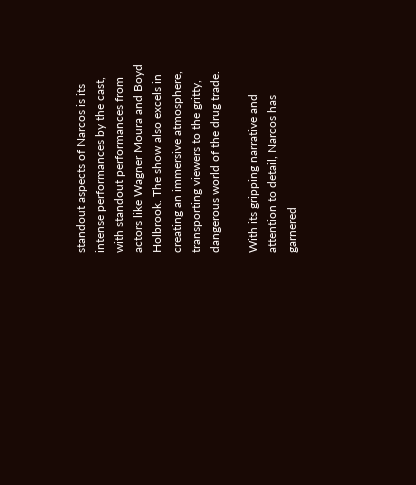standout aspects of Narcos is its intense performances by the cast, with standout performances from actors like Wagner Moura and Boyd Holbrook. The show also excels in creating an immersive atmosphere, transporting viewers to the gritty, dangerous world of the drug trade.

With its gripping narrative and attention to detail, Narcos has garnered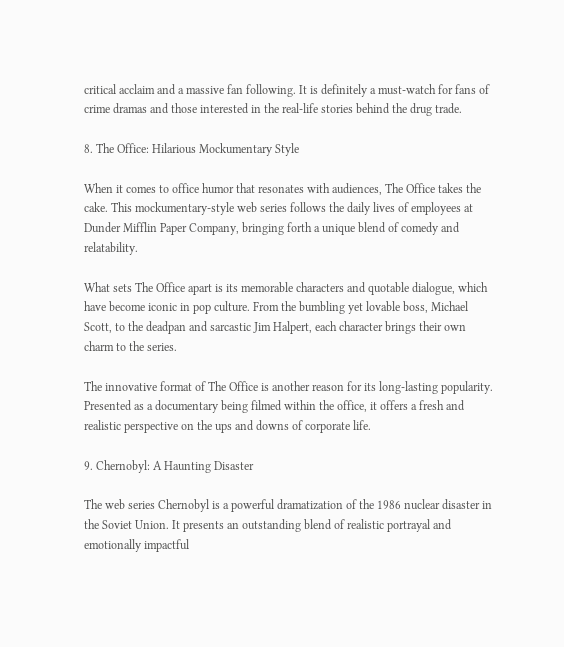critical acclaim and a massive fan following. It is definitely a must-watch for fans of crime dramas and those interested in the real-life stories behind the drug trade.

8. The Office: Hilarious Mockumentary Style

When it comes to office humor that resonates with audiences, The Office takes the cake. This mockumentary-style web series follows the daily lives of employees at Dunder Mifflin Paper Company, bringing forth a unique blend of comedy and relatability.

What sets The Office apart is its memorable characters and quotable dialogue, which have become iconic in pop culture. From the bumbling yet lovable boss, Michael Scott, to the deadpan and sarcastic Jim Halpert, each character brings their own charm to the series.

The innovative format of The Office is another reason for its long-lasting popularity. Presented as a documentary being filmed within the office, it offers a fresh and realistic perspective on the ups and downs of corporate life.

9. Chernobyl: A Haunting Disaster

The web series Chernobyl is a powerful dramatization of the 1986 nuclear disaster in the Soviet Union. It presents an outstanding blend of realistic portrayal and emotionally impactful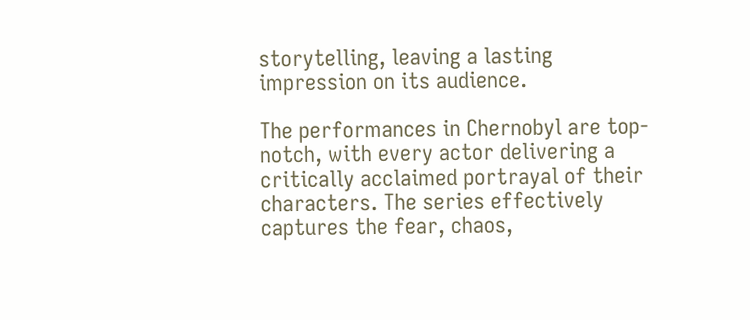storytelling, leaving a lasting impression on its audience.

The performances in Chernobyl are top-notch, with every actor delivering a critically acclaimed portrayal of their characters. The series effectively captures the fear, chaos,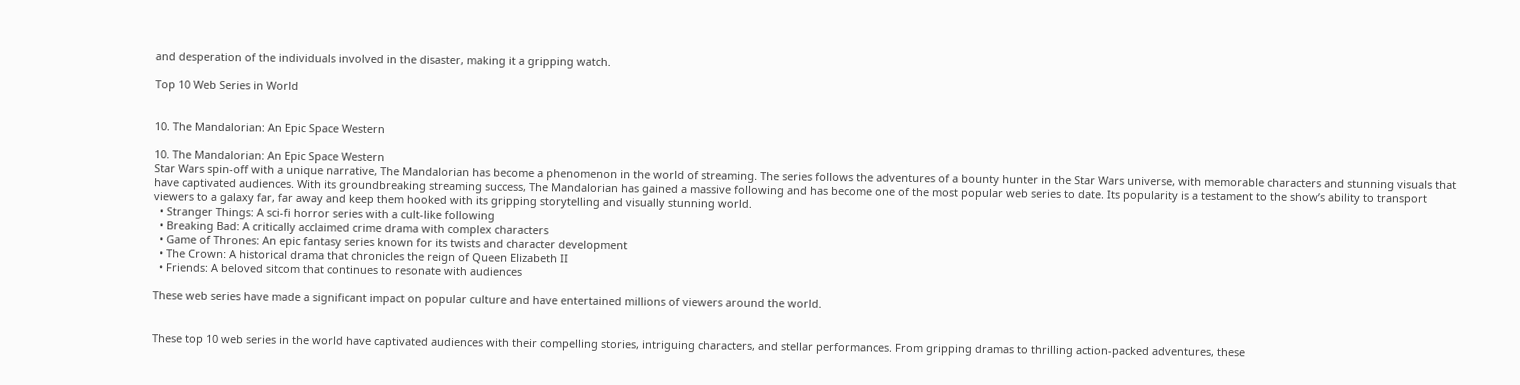and desperation of the individuals involved in the disaster, making it a gripping watch.

Top 10 Web Series in World


10. The Mandalorian: An Epic Space Western

10. The Mandalorian: An Epic Space Western
Star Wars spin-off with a unique narrative, The Mandalorian has become a phenomenon in the world of streaming. The series follows the adventures of a bounty hunter in the Star Wars universe, with memorable characters and stunning visuals that have captivated audiences. With its groundbreaking streaming success, The Mandalorian has gained a massive following and has become one of the most popular web series to date. Its popularity is a testament to the show’s ability to transport viewers to a galaxy far, far away and keep them hooked with its gripping storytelling and visually stunning world.
  • Stranger Things: A sci-fi horror series with a cult-like following
  • Breaking Bad: A critically acclaimed crime drama with complex characters
  • Game of Thrones: An epic fantasy series known for its twists and character development
  • The Crown: A historical drama that chronicles the reign of Queen Elizabeth II
  • Friends: A beloved sitcom that continues to resonate with audiences

These web series have made a significant impact on popular culture and have entertained millions of viewers around the world.


These top 10 web series in the world have captivated audiences with their compelling stories, intriguing characters, and stellar performances. From gripping dramas to thrilling action-packed adventures, these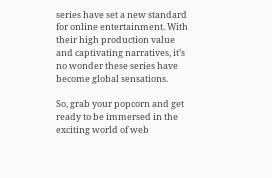series have set a new standard for online entertainment. With their high production value and captivating narratives, it’s no wonder these series have become global sensations.

So, grab your popcorn and get ready to be immersed in the exciting world of web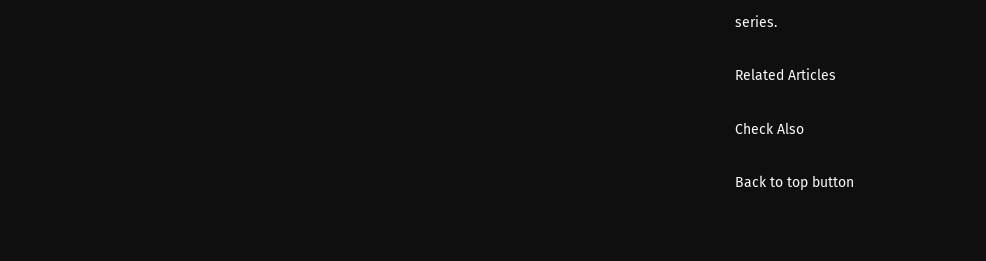series.

Related Articles

Check Also

Back to top button